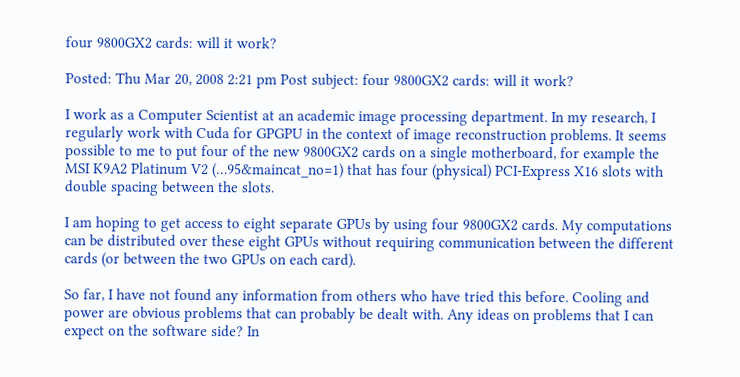four 9800GX2 cards: will it work?

Posted: Thu Mar 20, 2008 2:21 pm Post subject: four 9800GX2 cards: will it work?

I work as a Computer Scientist at an academic image processing department. In my research, I regularly work with Cuda for GPGPU in the context of image reconstruction problems. It seems possible to me to put four of the new 9800GX2 cards on a single motherboard, for example the MSI K9A2 Platinum V2 (…95&maincat_no=1) that has four (physical) PCI-Express X16 slots with double spacing between the slots.

I am hoping to get access to eight separate GPUs by using four 9800GX2 cards. My computations can be distributed over these eight GPUs without requiring communication between the different cards (or between the two GPUs on each card).

So far, I have not found any information from others who have tried this before. Cooling and power are obvious problems that can probably be dealt with. Any ideas on problems that I can expect on the software side? In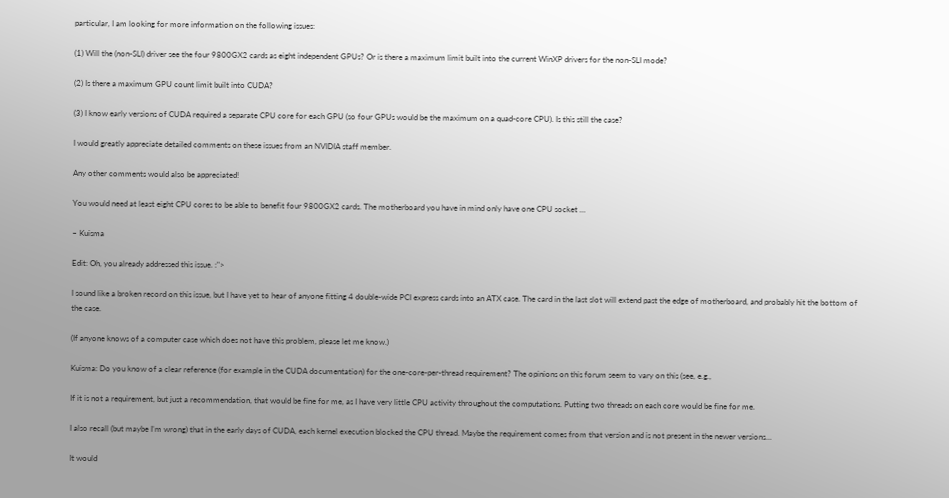particular, I am looking for more information on the following issues:

(1) Will the (non-SLI) driver see the four 9800GX2 cards as eight independent GPUs? Or is there a maximum limit built into the current WinXP drivers for the non-SLI mode?

(2) Is there a maximum GPU count limit built into CUDA?

(3) I know early versions of CUDA required a separate CPU core for each GPU (so four GPUs would be the maximum on a quad-core CPU). Is this still the case?

I would greatly appreciate detailed comments on these issues from an NVIDIA staff member.

Any other comments would also be appreciated!

You would need at least eight CPU cores to be able to benefit four 9800GX2 cards. The motherboard you have in mind only have one CPU socket …

– Kuisma

Edit: Oh, you already addressed this issue. :">

I sound like a broken record on this issue, but I have yet to hear of anyone fitting 4 double-wide PCI express cards into an ATX case. The card in the last slot will extend past the edge of motherboard, and probably hit the bottom of the case.

(If anyone knows of a computer case which does not have this problem, please let me know.)

Kuisma: Do you know of a clear reference (for example in the CUDA documentation) for the one-core-per-thread requirement? The opinions on this forum seem to vary on this (see, e.g.,

If it is not a requirement, but just a recommendation, that would be fine for me, as I have very little CPU activity throughout the computations. Putting two threads on each core would be fine for me.

I also recall (but maybe I’m wrong) that in the early days of CUDA, each kernel execution blocked the CPU thread. Maybe the requirement comes from that version and is not present in the newer versions…

It would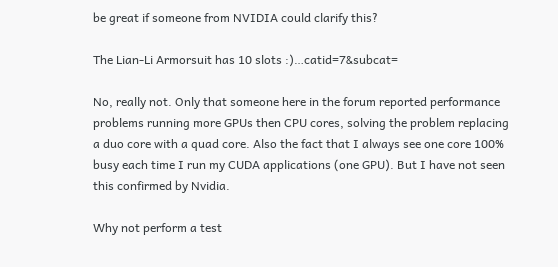be great if someone from NVIDIA could clarify this?

The Lian-Li Armorsuit has 10 slots :)…catid=7&subcat=

No, really not. Only that someone here in the forum reported performance problems running more GPUs then CPU cores, solving the problem replacing a duo core with a quad core. Also the fact that I always see one core 100% busy each time I run my CUDA applications (one GPU). But I have not seen this confirmed by Nvidia.

Why not perform a test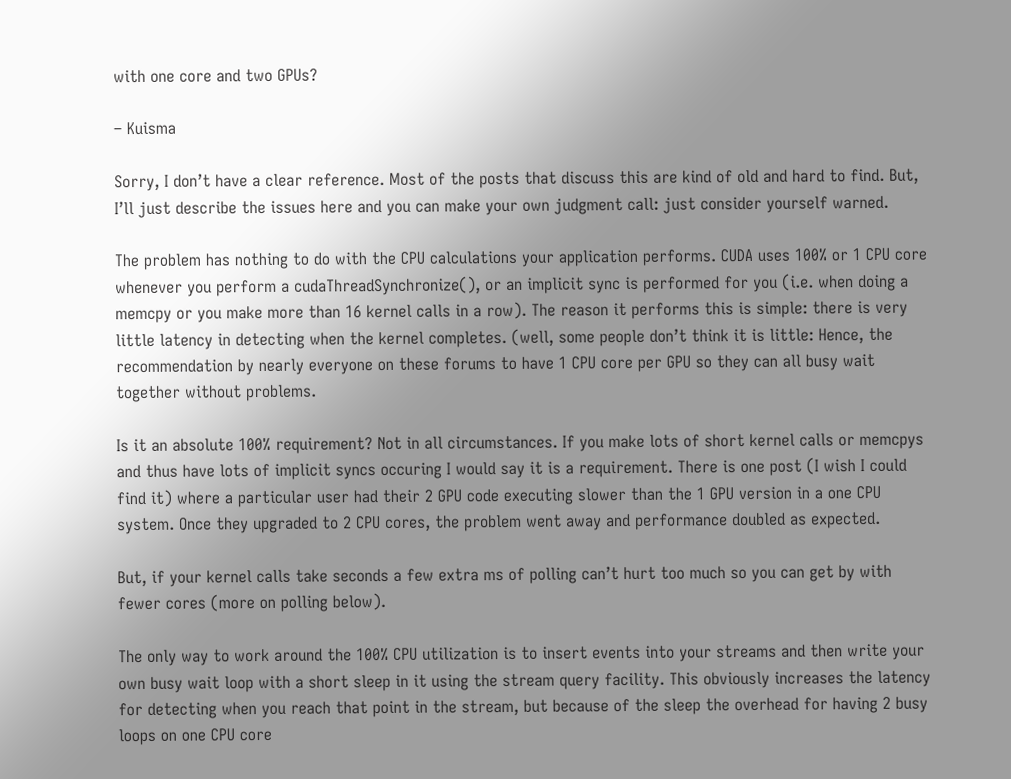with one core and two GPUs?

– Kuisma

Sorry, I don’t have a clear reference. Most of the posts that discuss this are kind of old and hard to find. But, I’ll just describe the issues here and you can make your own judgment call: just consider yourself warned.

The problem has nothing to do with the CPU calculations your application performs. CUDA uses 100% or 1 CPU core whenever you perform a cudaThreadSynchronize(), or an implicit sync is performed for you (i.e. when doing a memcpy or you make more than 16 kernel calls in a row). The reason it performs this is simple: there is very little latency in detecting when the kernel completes. (well, some people don’t think it is little: Hence, the recommendation by nearly everyone on these forums to have 1 CPU core per GPU so they can all busy wait together without problems.

Is it an absolute 100% requirement? Not in all circumstances. If you make lots of short kernel calls or memcpys and thus have lots of implicit syncs occuring I would say it is a requirement. There is one post (I wish I could find it) where a particular user had their 2 GPU code executing slower than the 1 GPU version in a one CPU system. Once they upgraded to 2 CPU cores, the problem went away and performance doubled as expected.

But, if your kernel calls take seconds a few extra ms of polling can’t hurt too much so you can get by with fewer cores (more on polling below).

The only way to work around the 100% CPU utilization is to insert events into your streams and then write your own busy wait loop with a short sleep in it using the stream query facility. This obviously increases the latency for detecting when you reach that point in the stream, but because of the sleep the overhead for having 2 busy loops on one CPU core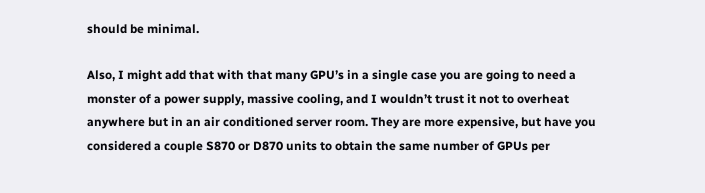should be minimal.

Also, I might add that with that many GPU’s in a single case you are going to need a monster of a power supply, massive cooling, and I wouldn’t trust it not to overheat anywhere but in an air conditioned server room. They are more expensive, but have you considered a couple S870 or D870 units to obtain the same number of GPUs per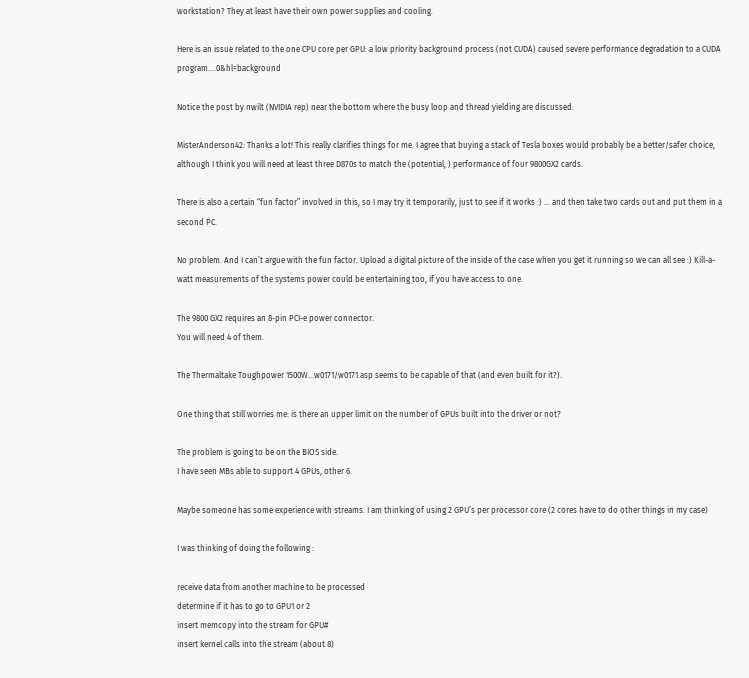workstation? They at least have their own power supplies and cooling.

Here is an issue related to the one CPU core per GPU: a low priority background process (not CUDA) caused severe performance degradation to a CUDA program.…0&hl=background

Notice the post by nwilt (NVIDIA rep) near the bottom where the busy loop and thread yielding are discussed.

MisterAnderson42: Thanks a lot! This really clarifies things for me. I agree that buying a stack of Tesla boxes would probably be a better/safer choice, although I think you will need at least three D870s to match the (potential, ) performance of four 9800GX2 cards.

There is also a certain “fun factor” involved in this, so I may try it temporarily, just to see if it works :) … and then take two cards out and put them in a second PC.

No problem. And I can’t argue with the fun factor. Upload a digital picture of the inside of the case when you get it running so we can all see :) Kill-a-watt measurements of the systems power could be entertaining too, if you have access to one.

The 9800 GX2 requires an 8-pin PCI-e power connector.
You will need 4 of them.

The Thermaltake Toughpower 1500W…w0171/w0171.asp seems to be capable of that (and even built for it?).

One thing that still worries me: is there an upper limit on the number of GPUs built into the driver or not?

The problem is going to be on the BIOS side.
I have seen MBs able to support 4 GPUs, other 6.

Maybe someone has some experience with streams. I am thinking of using 2 GPU’s per processor core (2 cores have to do other things in my case)

I was thinking of doing the following :

receive data from another machine to be processed
determine if it has to go to GPU1 or 2
insert memcopy into the stream for GPU#
insert kernel calls into the stream (about 8)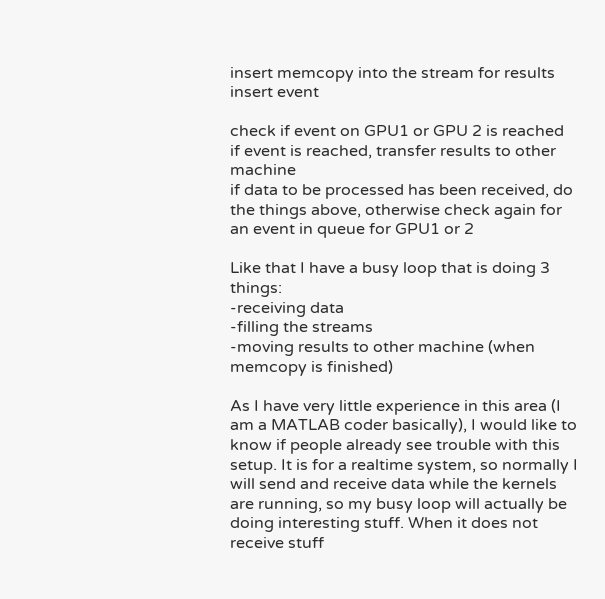insert memcopy into the stream for results
insert event

check if event on GPU1 or GPU 2 is reached
if event is reached, transfer results to other machine
if data to be processed has been received, do the things above, otherwise check again for an event in queue for GPU1 or 2

Like that I have a busy loop that is doing 3 things:
-receiving data
-filling the streams
-moving results to other machine (when memcopy is finished)

As I have very little experience in this area (I am a MATLAB coder basically), I would like to know if people already see trouble with this setup. It is for a realtime system, so normally I will send and receive data while the kernels are running, so my busy loop will actually be doing interesting stuff. When it does not receive stuff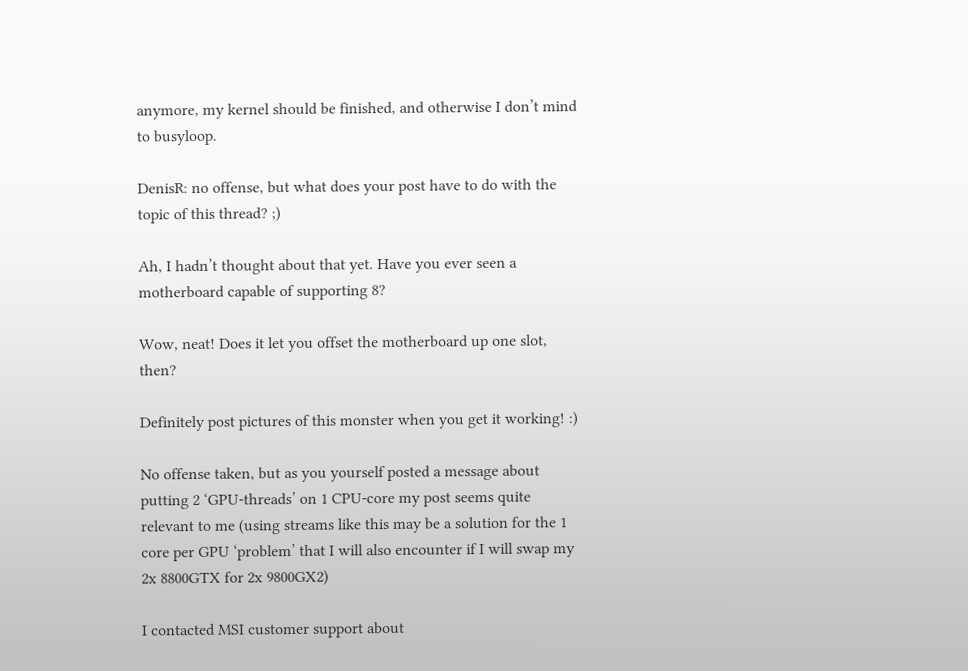anymore, my kernel should be finished, and otherwise I don’t mind to busyloop.

DenisR: no offense, but what does your post have to do with the topic of this thread? ;)

Ah, I hadn’t thought about that yet. Have you ever seen a motherboard capable of supporting 8?

Wow, neat! Does it let you offset the motherboard up one slot, then?

Definitely post pictures of this monster when you get it working! :)

No offense taken, but as you yourself posted a message about putting 2 ‘GPU-threads’ on 1 CPU-core my post seems quite relevant to me (using streams like this may be a solution for the 1 core per GPU ‘problem’ that I will also encounter if I will swap my 2x 8800GTX for 2x 9800GX2)

I contacted MSI customer support about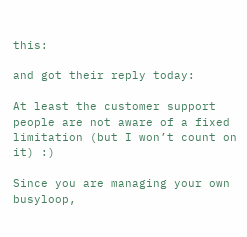this:

and got their reply today:

At least the customer support people are not aware of a fixed limitation (but I won’t count on it) :)

Since you are managing your own busyloop,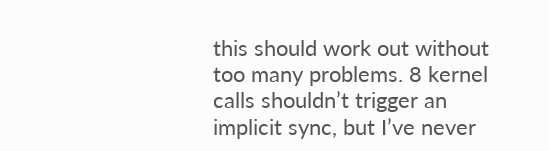this should work out without too many problems. 8 kernel calls shouldn’t trigger an implicit sync, but I’ve never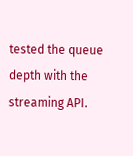tested the queue depth with the streaming API.